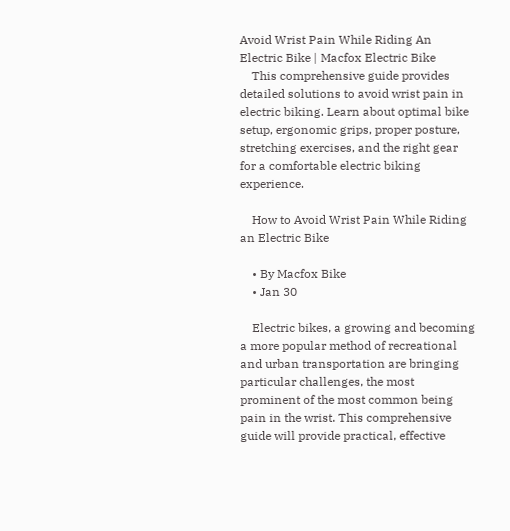Avoid Wrist Pain While Riding An Electric Bike | Macfox Electric Bike
    This comprehensive guide provides detailed solutions to avoid wrist pain in electric biking. Learn about optimal bike setup, ergonomic grips, proper posture, stretching exercises, and the right gear for a comfortable electric biking experience.

    How to Avoid Wrist Pain While Riding an Electric Bike

    • By Macfox Bike
    • Jan 30

    Electric bikes, a growing and becoming a more popular method of recreational and urban transportation are bringing particular challenges, the most prominent of the most common being pain in the wrist. This comprehensive guide will provide practical, effective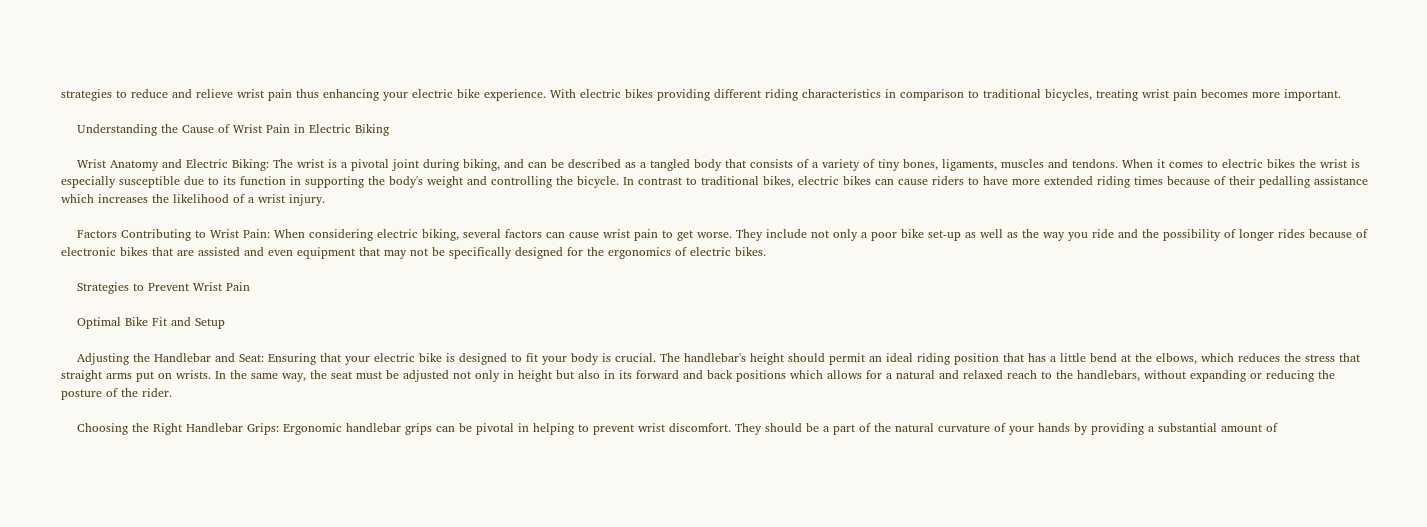strategies to reduce and relieve wrist pain thus enhancing your electric bike experience. With electric bikes providing different riding characteristics in comparison to traditional bicycles, treating wrist pain becomes more important.

    Understanding the Cause of Wrist Pain in Electric Biking

    Wrist Anatomy and Electric Biking: The wrist is a pivotal joint during biking, and can be described as a tangled body that consists of a variety of tiny bones, ligaments, muscles and tendons. When it comes to electric bikes the wrist is especially susceptible due to its function in supporting the body's weight and controlling the bicycle. In contrast to traditional bikes, electric bikes can cause riders to have more extended riding times because of their pedalling assistance which increases the likelihood of a wrist injury.

    Factors Contributing to Wrist Pain: When considering electric biking, several factors can cause wrist pain to get worse. They include not only a poor bike set-up as well as the way you ride and the possibility of longer rides because of electronic bikes that are assisted and even equipment that may not be specifically designed for the ergonomics of electric bikes.

    Strategies to Prevent Wrist Pain

    Optimal Bike Fit and Setup

    Adjusting the Handlebar and Seat: Ensuring that your electric bike is designed to fit your body is crucial. The handlebar's height should permit an ideal riding position that has a little bend at the elbows, which reduces the stress that straight arms put on wrists. In the same way, the seat must be adjusted not only in height but also in its forward and back positions which allows for a natural and relaxed reach to the handlebars, without expanding or reducing the posture of the rider.

    Choosing the Right Handlebar Grips: Ergonomic handlebar grips can be pivotal in helping to prevent wrist discomfort. They should be a part of the natural curvature of your hands by providing a substantial amount of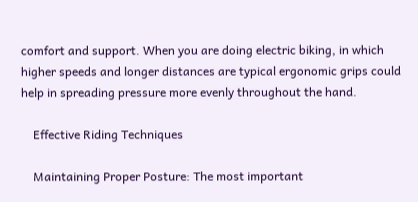comfort and support. When you are doing electric biking, in which higher speeds and longer distances are typical ergonomic grips could help in spreading pressure more evenly throughout the hand.

    Effective Riding Techniques

    Maintaining Proper Posture: The most important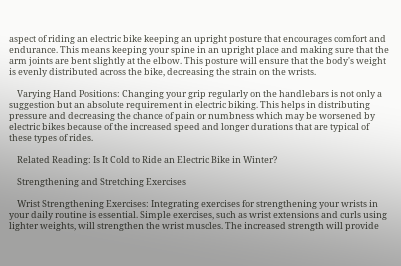aspect of riding an electric bike keeping an upright posture that encourages comfort and endurance. This means keeping your spine in an upright place and making sure that the arm joints are bent slightly at the elbow. This posture will ensure that the body's weight is evenly distributed across the bike, decreasing the strain on the wrists.

    Varying Hand Positions: Changing your grip regularly on the handlebars is not only a suggestion but an absolute requirement in electric biking. This helps in distributing pressure and decreasing the chance of pain or numbness which may be worsened by electric bikes because of the increased speed and longer durations that are typical of these types of rides.

    Related Reading: Is It Cold to Ride an Electric Bike in Winter?

    Strengthening and Stretching Exercises

    Wrist Strengthening Exercises: Integrating exercises for strengthening your wrists in your daily routine is essential. Simple exercises, such as wrist extensions and curls using lighter weights, will strengthen the wrist muscles. The increased strength will provide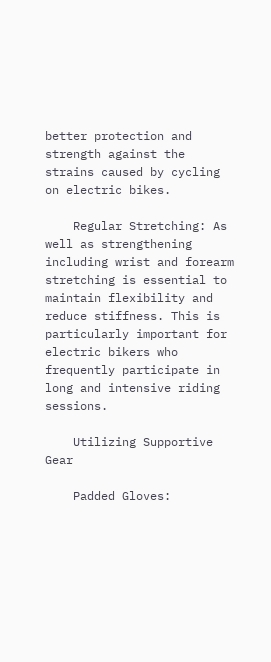better protection and strength against the strains caused by cycling on electric bikes.

    Regular Stretching: As well as strengthening including wrist and forearm stretching is essential to maintain flexibility and reduce stiffness. This is particularly important for electric bikers who frequently participate in long and intensive riding sessions.

    Utilizing Supportive Gear

    Padded Gloves: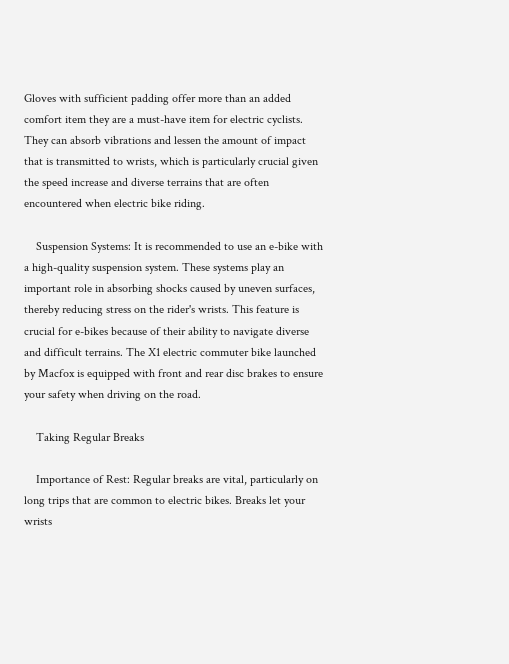Gloves with sufficient padding offer more than an added comfort item they are a must-have item for electric cyclists. They can absorb vibrations and lessen the amount of impact that is transmitted to wrists, which is particularly crucial given the speed increase and diverse terrains that are often encountered when electric bike riding.

    Suspension Systems: It is recommended to use an e-bike with a high-quality suspension system. These systems play an important role in absorbing shocks caused by uneven surfaces, thereby reducing stress on the rider's wrists. This feature is crucial for e-bikes because of their ability to navigate diverse and difficult terrains. The X1 electric commuter bike launched by Macfox is equipped with front and rear disc brakes to ensure your safety when driving on the road.

    Taking Regular Breaks

    Importance of Rest: Regular breaks are vital, particularly on long trips that are common to electric bikes. Breaks let your wrists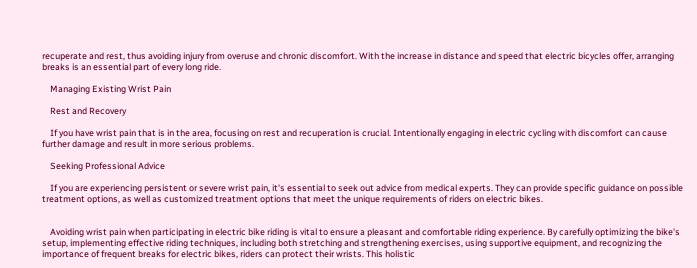recuperate and rest, thus avoiding injury from overuse and chronic discomfort. With the increase in distance and speed that electric bicycles offer, arranging breaks is an essential part of every long ride.

    Managing Existing Wrist Pain

    Rest and Recovery

    If you have wrist pain that is in the area, focusing on rest and recuperation is crucial. Intentionally engaging in electric cycling with discomfort can cause further damage and result in more serious problems.

    Seeking Professional Advice

    If you are experiencing persistent or severe wrist pain, it's essential to seek out advice from medical experts. They can provide specific guidance on possible treatment options, as well as customized treatment options that meet the unique requirements of riders on electric bikes.


    Avoiding wrist pain when participating in electric bike riding is vital to ensure a pleasant and comfortable riding experience. By carefully optimizing the bike's setup, implementing effective riding techniques, including both stretching and strengthening exercises, using supportive equipment, and recognizing the importance of frequent breaks for electric bikes, riders can protect their wrists. This holistic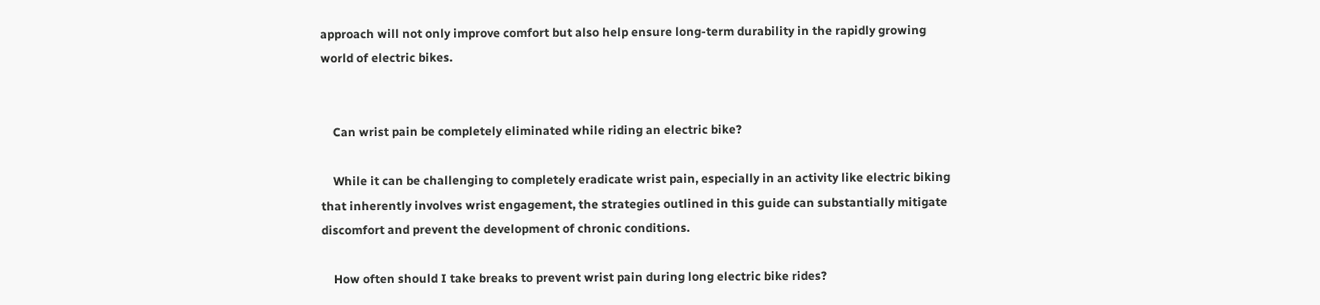approach will not only improve comfort but also help ensure long-term durability in the rapidly growing world of electric bikes.


    Can wrist pain be completely eliminated while riding an electric bike?

    While it can be challenging to completely eradicate wrist pain, especially in an activity like electric biking that inherently involves wrist engagement, the strategies outlined in this guide can substantially mitigate discomfort and prevent the development of chronic conditions.

    How often should I take breaks to prevent wrist pain during long electric bike rides?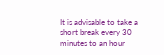It is advisable to take a short break every 30 minutes to an hour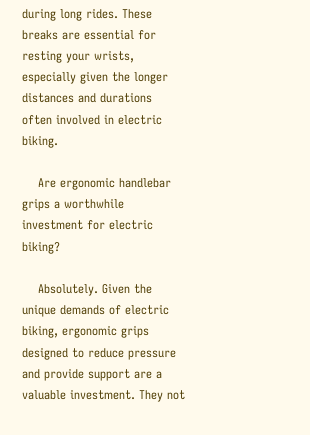during long rides. These breaks are essential for resting your wrists, especially given the longer distances and durations often involved in electric biking.

    Are ergonomic handlebar grips a worthwhile investment for electric biking?

    Absolutely. Given the unique demands of electric biking, ergonomic grips designed to reduce pressure and provide support are a valuable investment. They not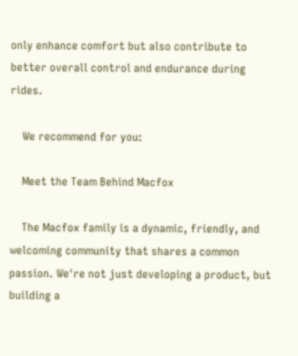only enhance comfort but also contribute to better overall control and endurance during rides.

    We recommend for you:

    Meet the Team Behind Macfox

    The Macfox family is a dynamic, friendly, and welcoming community that shares a common passion. We're not just developing a product, but building a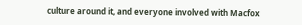culture around it, and everyone involved with Macfox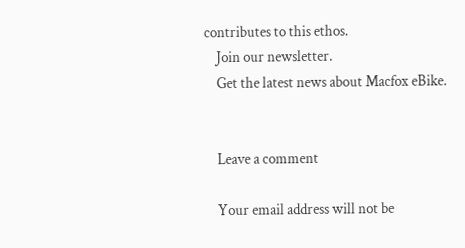contributes to this ethos.
    Join our newsletter.
    Get the latest news about Macfox eBike.


    Leave a comment

    Your email address will not be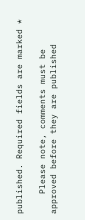published. Required fields are marked *

    Please note, comments must be approved before they are published